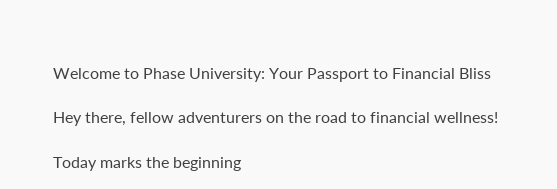Welcome to Phase University: Your Passport to Financial Bliss

Hey there, fellow adventurers on the road to financial wellness!

Today marks the beginning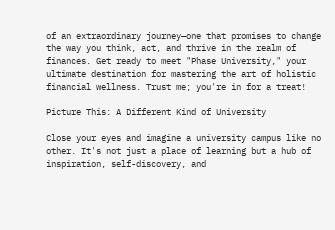of an extraordinary journey—one that promises to change the way you think, act, and thrive in the realm of finances. Get ready to meet "Phase University," your ultimate destination for mastering the art of holistic financial wellness. Trust me; you're in for a treat!

Picture This: A Different Kind of University

Close your eyes and imagine a university campus like no other. It's not just a place of learning but a hub of inspiration, self-discovery, and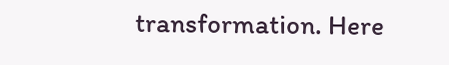transformation. Here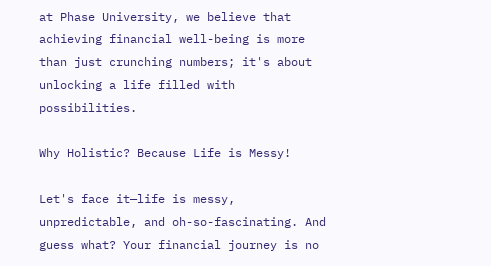at Phase University, we believe that achieving financial well-being is more than just crunching numbers; it's about unlocking a life filled with possibilities.

Why Holistic? Because Life is Messy!

Let's face it—life is messy, unpredictable, and oh-so-fascinating. And guess what? Your financial journey is no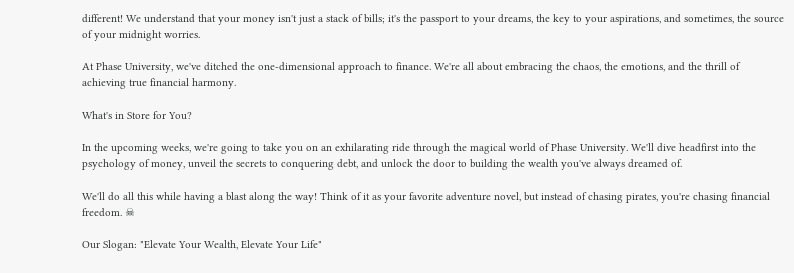different! We understand that your money isn't just a stack of bills; it's the passport to your dreams, the key to your aspirations, and sometimes, the source of your midnight worries.

At Phase University, we've ditched the one-dimensional approach to finance. We're all about embracing the chaos, the emotions, and the thrill of achieving true financial harmony.

What's in Store for You?

In the upcoming weeks, we're going to take you on an exhilarating ride through the magical world of Phase University. We'll dive headfirst into the psychology of money, unveil the secrets to conquering debt, and unlock the door to building the wealth you've always dreamed of.

We'll do all this while having a blast along the way! Think of it as your favorite adventure novel, but instead of chasing pirates, you're chasing financial freedom. ☠

Our Slogan: "Elevate Your Wealth, Elevate Your Life"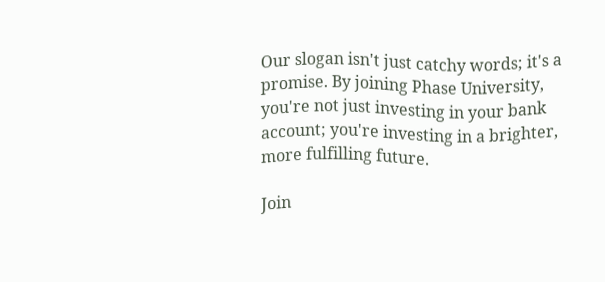Our slogan isn't just catchy words; it's a promise. By joining Phase University, you're not just investing in your bank account; you're investing in a brighter, more fulfilling future.

Join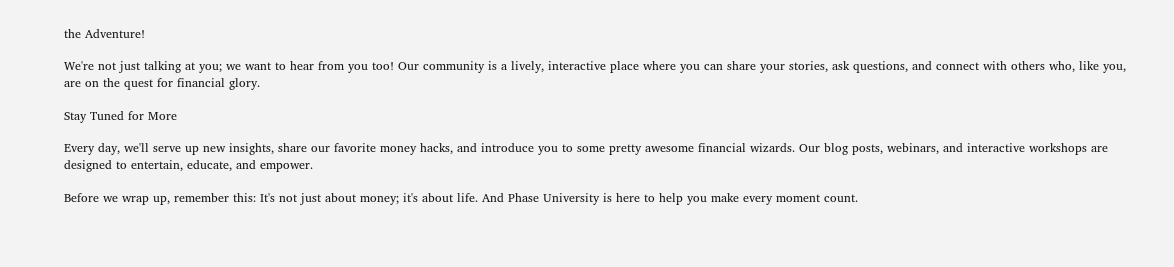the Adventure!

We're not just talking at you; we want to hear from you too! Our community is a lively, interactive place where you can share your stories, ask questions, and connect with others who, like you, are on the quest for financial glory.

Stay Tuned for More

Every day, we'll serve up new insights, share our favorite money hacks, and introduce you to some pretty awesome financial wizards. Our blog posts, webinars, and interactive workshops are designed to entertain, educate, and empower.

Before we wrap up, remember this: It's not just about money; it's about life. And Phase University is here to help you make every moment count.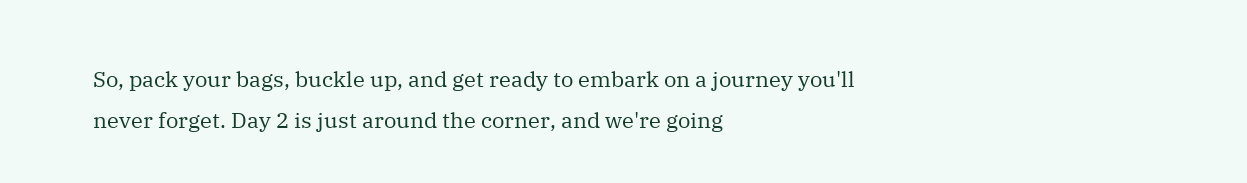So, pack your bags, buckle up, and get ready to embark on a journey you'll never forget. Day 2 is just around the corner, and we're going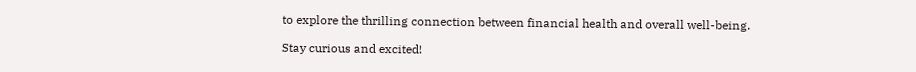to explore the thrilling connection between financial health and overall well-being.

Stay curious and excited!